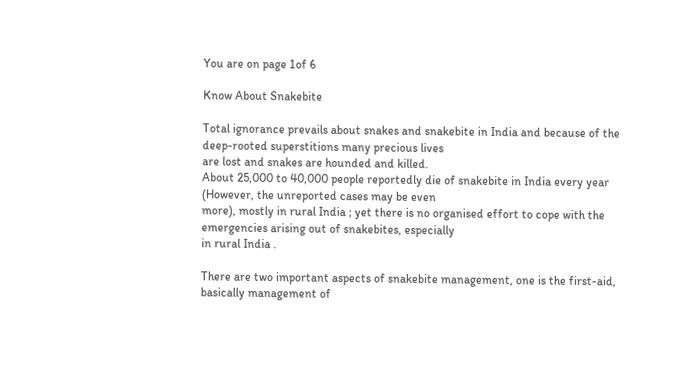You are on page 1of 6

Know About Snakebite

Total ignorance prevails about snakes and snakebite in India and because of the deep-rooted superstitions many precious lives
are lost and snakes are hounded and killed.
About 25,000 to 40,000 people reportedly die of snakebite in India every year (However, the unreported cases may be even
more), mostly in rural India ; yet there is no organised effort to cope with the emergencies arising out of snakebites, especially
in rural India .

There are two important aspects of snakebite management, one is the first-aid, basically management of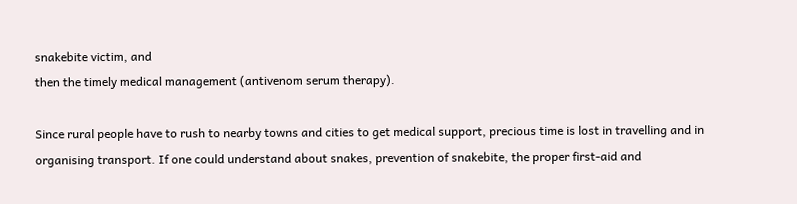snakebite victim, and
then the timely medical management (antivenom serum therapy).

Since rural people have to rush to nearby towns and cities to get medical support, precious time is lost in travelling and in
organising transport. If one could understand about snakes, prevention of snakebite, the proper first-aid and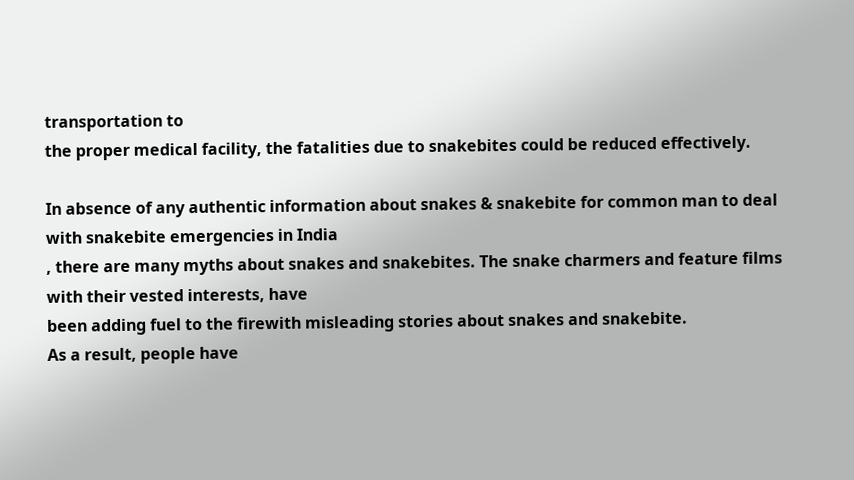transportation to
the proper medical facility, the fatalities due to snakebites could be reduced effectively.

In absence of any authentic information about snakes & snakebite for common man to deal with snakebite emergencies in India
, there are many myths about snakes and snakebites. The snake charmers and feature films with their vested interests, have
been adding fuel to the firewith misleading stories about snakes and snakebite.
As a result, people have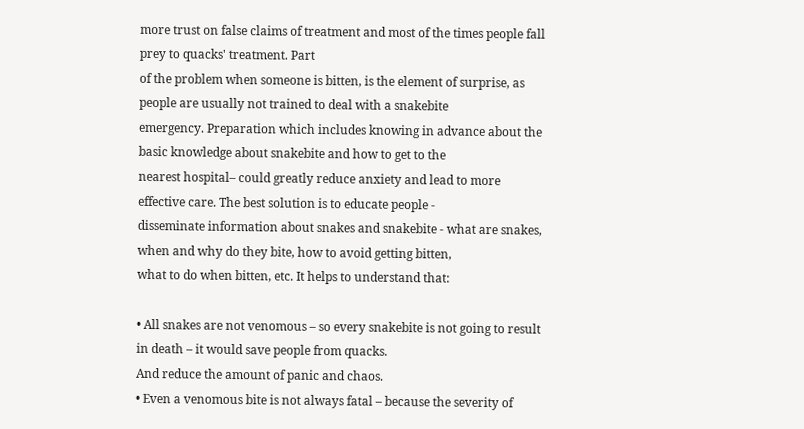more trust on false claims of treatment and most of the times people fall prey to quacks' treatment. Part
of the problem when someone is bitten, is the element of surprise, as people are usually not trained to deal with a snakebite
emergency. Preparation which includes knowing in advance about the basic knowledge about snakebite and how to get to the
nearest hospital– could greatly reduce anxiety and lead to more effective care. The best solution is to educate people -
disseminate information about snakes and snakebite - what are snakes, when and why do they bite, how to avoid getting bitten,
what to do when bitten, etc. It helps to understand that:

• All snakes are not venomous – so every snakebite is not going to result in death – it would save people from quacks.
And reduce the amount of panic and chaos.
• Even a venomous bite is not always fatal – because the severity of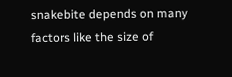snakebite depends on many factors like the size of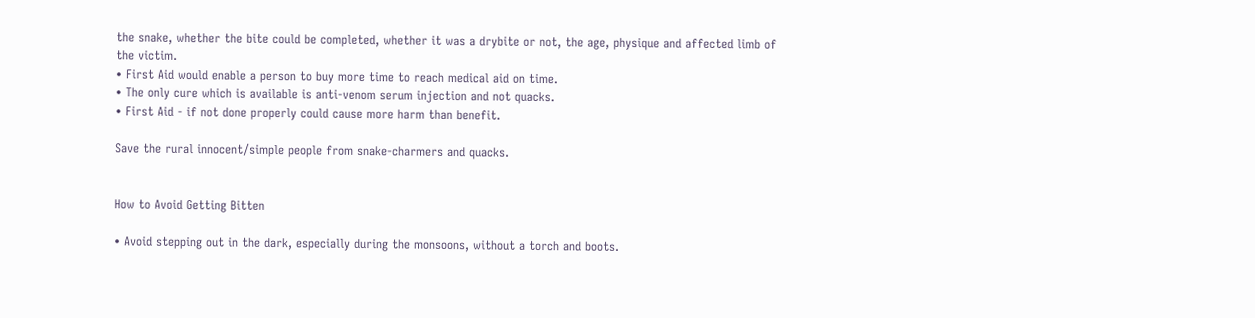the snake, whether the bite could be completed, whether it was a drybite or not, the age, physique and affected limb of
the victim.
• First Aid would enable a person to buy more time to reach medical aid on time.
• The only cure which is available is anti-venom serum injection and not quacks.
• First Aid - if not done properly could cause more harm than benefit.

Save the rural innocent/simple people from snake-charmers and quacks.


How to Avoid Getting Bitten

• Avoid stepping out in the dark, especially during the monsoons, without a torch and boots.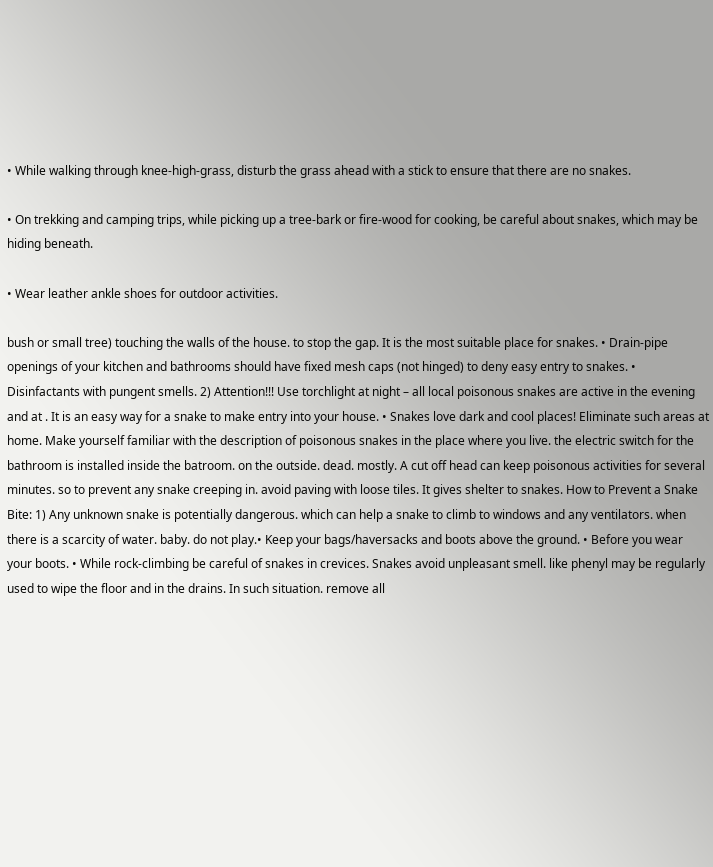• While walking through knee-high-grass, disturb the grass ahead with a stick to ensure that there are no snakes.

• On trekking and camping trips, while picking up a tree-bark or fire-wood for cooking, be careful about snakes, which may be
hiding beneath.

• Wear leather ankle shoes for outdoor activities.

bush or small tree) touching the walls of the house. to stop the gap. It is the most suitable place for snakes. • Drain-pipe openings of your kitchen and bathrooms should have fixed mesh caps (not hinged) to deny easy entry to snakes. • Disinfactants with pungent smells. 2) Attention!!! Use torchlight at night – all local poisonous snakes are active in the evening and at . It is an easy way for a snake to make entry into your house. • Snakes love dark and cool places! Eliminate such areas at home. Make yourself familiar with the description of poisonous snakes in the place where you live. the electric switch for the bathroom is installed inside the batroom. on the outside. dead. mostly. A cut off head can keep poisonous activities for several minutes. so to prevent any snake creeping in. avoid paving with loose tiles. It gives shelter to snakes. How to Prevent a Snake Bite: 1) Any unknown snake is potentially dangerous. which can help a snake to climb to windows and any ventilators. when there is a scarcity of water. baby. do not play.• Keep your bags/haversacks and boots above the ground. • Before you wear your boots. • While rock-climbing be careful of snakes in crevices. Snakes avoid unpleasant smell. like phenyl may be regularly used to wipe the floor and in the drains. In such situation. remove all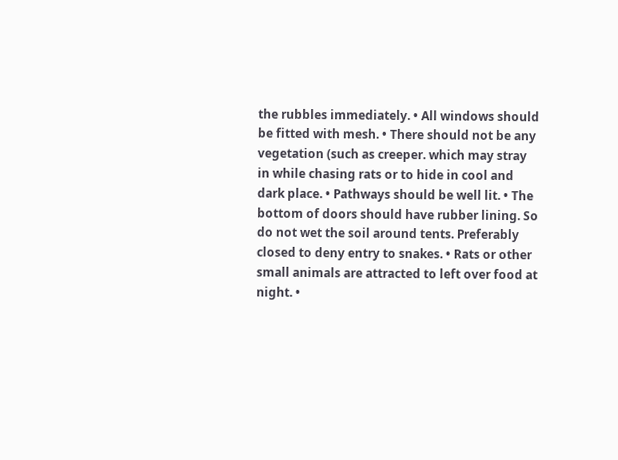the rubbles immediately. • All windows should be fitted with mesh. • There should not be any vegetation (such as creeper. which may stray in while chasing rats or to hide in cool and dark place. • Pathways should be well lit. • The bottom of doors should have rubber lining. So do not wet the soil around tents. Preferably closed to deny entry to snakes. • Rats or other small animals are attracted to left over food at night. •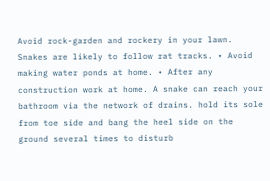Avoid rock-garden and rockery in your lawn. Snakes are likely to follow rat tracks. • Avoid making water ponds at home. • After any construction work at home. A snake can reach your bathroom via the network of drains. hold its sole from toe side and bang the heel side on the ground several times to disturb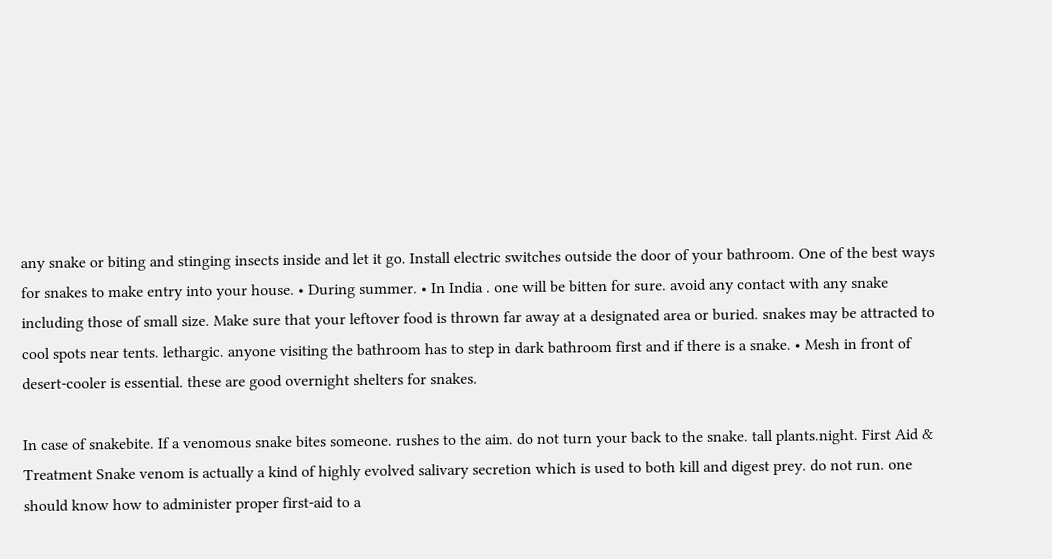any snake or biting and stinging insects inside and let it go. Install electric switches outside the door of your bathroom. One of the best ways for snakes to make entry into your house. • During summer. • In India . one will be bitten for sure. avoid any contact with any snake including those of small size. Make sure that your leftover food is thrown far away at a designated area or buried. snakes may be attracted to cool spots near tents. lethargic. anyone visiting the bathroom has to step in dark bathroom first and if there is a snake. • Mesh in front of desert-cooler is essential. these are good overnight shelters for snakes.

In case of snakebite. If a venomous snake bites someone. rushes to the aim. do not turn your back to the snake. tall plants.night. First Aid & Treatment Snake venom is actually a kind of highly evolved salivary secretion which is used to both kill and digest prey. do not run. one should know how to administer proper first-aid to a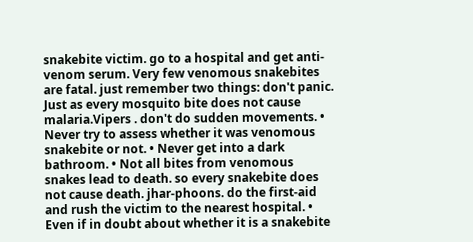snakebite victim. go to a hospital and get anti-venom serum. Very few venomous snakebites are fatal. just remember two things: don't panic. Just as every mosquito bite does not cause malaria.Vipers . don't do sudden movements. • Never try to assess whether it was venomous snakebite or not. • Never get into a dark bathroom. • Not all bites from venomous snakes lead to death. so every snakebite does not cause death. jhar-phoons. do the first-aid and rush the victim to the nearest hospital. • Even if in doubt about whether it is a snakebite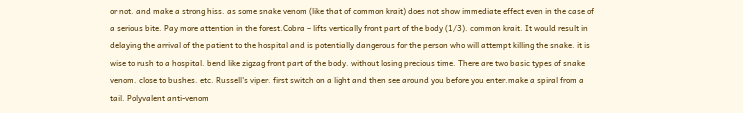or not. and make a strong hiss. as some snake venom (like that of common krait) does not show immediate effect even in the case of a serious bite. Pay more attention in the forest.Cobra – lifts vertically front part of the body (1/3). common krait. It would result in delaying the arrival of the patient to the hospital and is potentially dangerous for the person who will attempt killing the snake. it is wise to rush to a hospital. bend like zigzag front part of the body. without losing precious time. There are two basic types of snake venom. close to bushes. etc. Russell's viper. first switch on a light and then see around you before you enter.make a spiral from a tail. Polyvalent anti-venom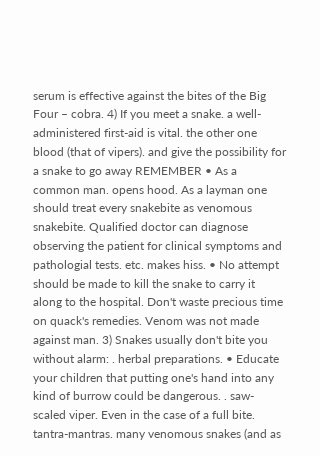serum is effective against the bites of the Big Four – cobra. 4) If you meet a snake. a well-administered first-aid is vital. the other one blood (that of vipers). and give the possibility for a snake to go away REMEMBER • As a common man. opens hood. As a layman one should treat every snakebite as venomous snakebite. Qualified doctor can diagnose observing the patient for clinical symptoms and pathologial tests. etc. makes hiss. • No attempt should be made to kill the snake to carry it along to the hospital. Don't waste precious time on quack's remedies. Venom was not made against man. 3) Snakes usually don't bite you without alarm: . herbal preparations. • Educate your children that putting one's hand into any kind of burrow could be dangerous. . saw-scaled viper. Even in the case of a full bite. tantra-mantras. many venomous snakes (and as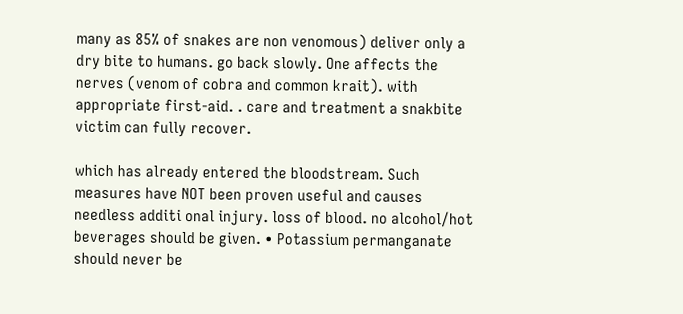many as 85% of snakes are non venomous) deliver only a dry bite to humans. go back slowly. One affects the nerves (venom of cobra and common krait). with appropriate first-aid. . care and treatment a snakbite victim can fully recover.

which has already entered the bloodstream. Such measures have NOT been proven useful and causes needless additi onal injury. loss of blood. no alcohol/hot beverages should be given. • Potassium permanganate should never be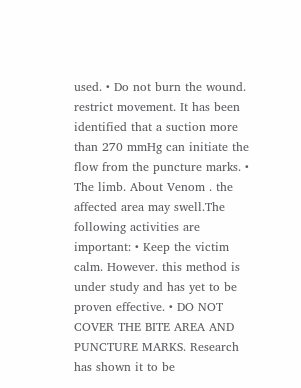used. • Do not burn the wound. restrict movement. It has been identified that a suction more than 270 mmHg can initiate the flow from the puncture marks. • The limb. About Venom . the affected area may swell.The following activities are important: • Keep the victim calm. However. this method is under study and has yet to be proven effective. • DO NOT COVER THE BITE AREA AND PUNCTURE MARKS. Research has shown it to be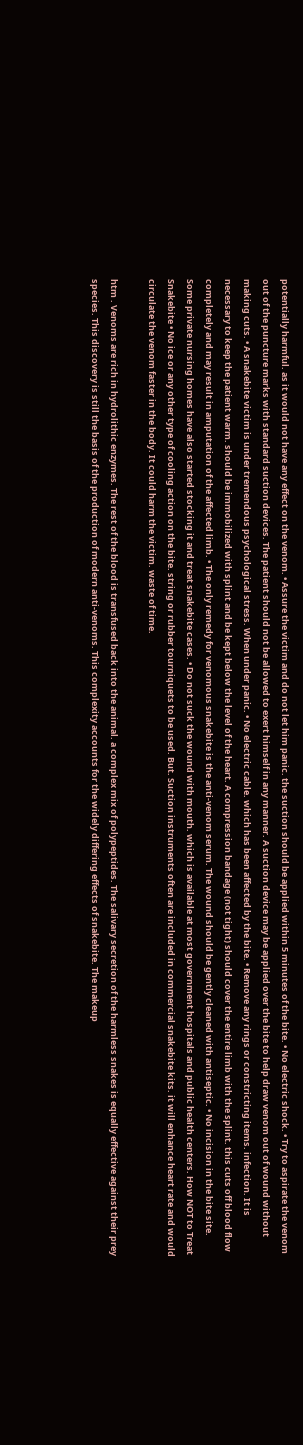potentially harmful. as it would not have any effect on the venom. • Assure the victim and do not let him panic. the suction should be applied within 5 minutes of the bite. • No electric shock. • Try to aspirate the venom out of the puncture marks with standard suction devices. The patient should not be allowed to exert himself in any manner. A suction device may be applied over the bite to help draw venom out of wound without making cuts. • A snakebite victim is under tremendous psychological stress. When under panic. • No electric cable. which has been affected by the bite. • Remove any rings or constricting items. infection. It is necessary to keep the patient warm. should be immobilized with splint and be kept below the level of the heart. A compression bandage (not tight) should cover the entire limb with the splint. this cuts off blood flow completely and may result in amputation of the affected limb. • The only remedy for venomous snakebite is the anti-venom serum. The wound should be gently cleaned with antiseptic. • No incision in the bite site. Some private nursing homes have also started stocking it and treat snakebite cases. • Do not suck the wound with mouth. which is available at most government hospitals and public health centers. How NOT to Treat Snakebite • No ice or any other type of cooling action on the bite. string or rubber tourniquets to be used. But. Suction instruments often are included in commercial snakebite kits. it will enhance heart rate and would circulate the venom faster in the body. It could harm the victim. waste of time.

htm . Venoms are rich in hydrolithic enzymes. The rest of the blood is transfused back into the animal. a complex mix of polypeptides. The salivary secretion of the harmless snakes is equally effective against their prey species. This discovery is still the basis of the production of modern anti-venoms. This complexity accounts for the widely differing effects of snakebite. The makeup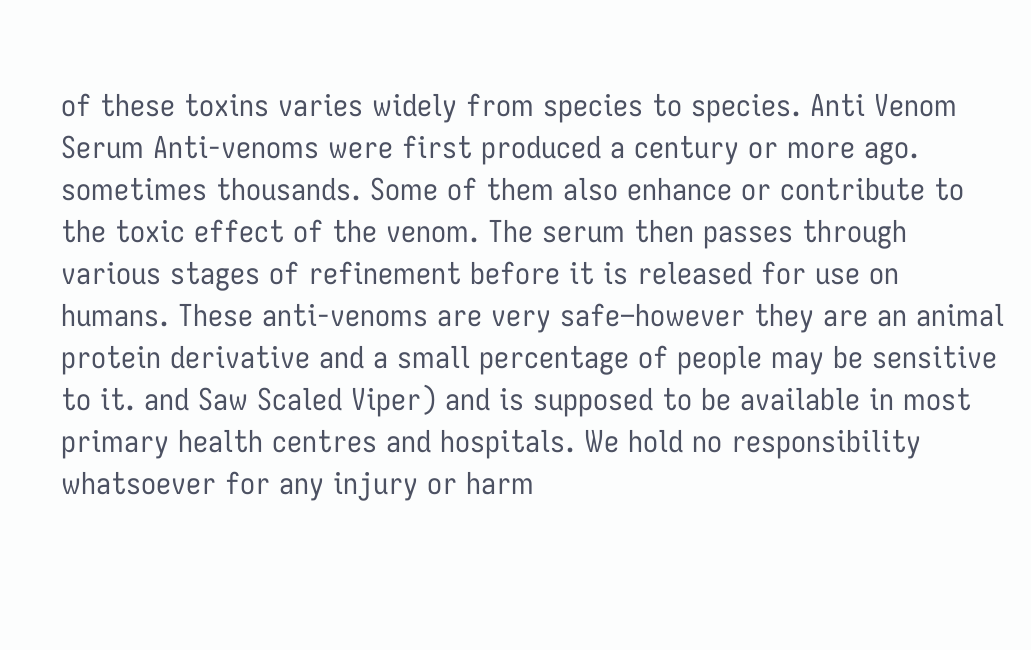of these toxins varies widely from species to species. Anti Venom Serum Anti-venoms were first produced a century or more ago. sometimes thousands. Some of them also enhance or contribute to the toxic effect of the venom. The serum then passes through various stages of refinement before it is released for use on humans. These anti-venoms are very safe–however they are an animal protein derivative and a small percentage of people may be sensitive to it. and Saw Scaled Viper) and is supposed to be available in most primary health centres and hospitals. We hold no responsibility whatsoever for any injury or harm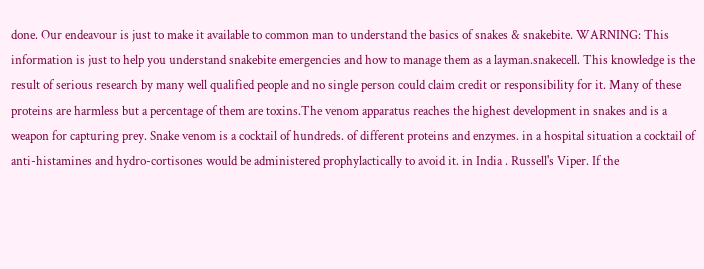done. Our endeavour is just to make it available to common man to understand the basics of snakes & snakebite. WARNING: This information is just to help you understand snakebite emergencies and how to manage them as a layman.snakecell. This knowledge is the result of serious research by many well qualified people and no single person could claim credit or responsibility for it. Many of these proteins are harmless but a percentage of them are toxins.The venom apparatus reaches the highest development in snakes and is a weapon for capturing prey. Snake venom is a cocktail of hundreds. of different proteins and enzymes. in a hospital situation a cocktail of anti-histamines and hydro-cortisones would be administered prophylactically to avoid it. in India . Russell's Viper. If the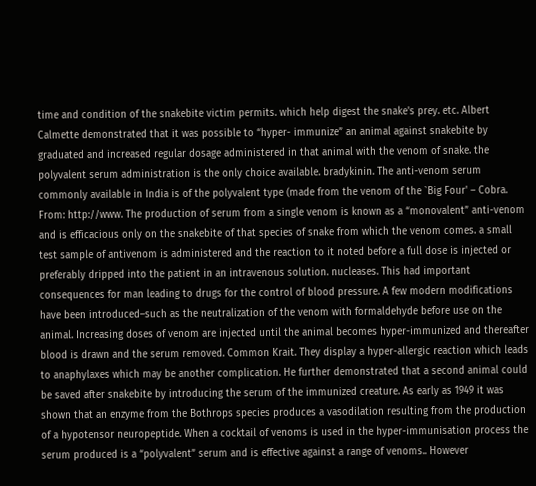time and condition of the snakebite victim permits. which help digest the snake's prey. etc. Albert Calmette demonstrated that it was possible to “hyper- immunize” an animal against snakebite by graduated and increased regular dosage administered in that animal with the venom of snake. the polyvalent serum administration is the only choice available. bradykinin. The anti-venom serum commonly available in India is of the polyvalent type (made from the venom of the `Big Four' – Cobra. From: http://www. The production of serum from a single venom is known as a “monovalent” anti-venom and is efficacious only on the snakebite of that species of snake from which the venom comes. a small test sample of antivenom is administered and the reaction to it noted before a full dose is injected or preferably dripped into the patient in an intravenous solution. nucleases. This had important consequences for man leading to drugs for the control of blood pressure. A few modern modifications have been introduced–such as the neutralization of the venom with formaldehyde before use on the animal. Increasing doses of venom are injected until the animal becomes hyper-immunized and thereafter blood is drawn and the serum removed. Common Krait. They display a hyper-allergic reaction which leads to anaphylaxes which may be another complication. He further demonstrated that a second animal could be saved after snakebite by introducing the serum of the immunized creature. As early as 1949 it was shown that an enzyme from the Bothrops species produces a vasodilation resulting from the production of a hypotensor neuropeptide. When a cocktail of venoms is used in the hyper-immunisation process the serum produced is a “polyvalent” serum and is effective against a range of venoms.. However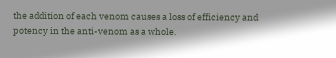the addition of each venom causes a loss of efficiency and potency in the anti-venom as a whole.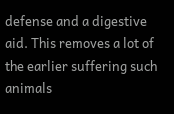defense and a digestive aid. This removes a lot of the earlier suffering such animals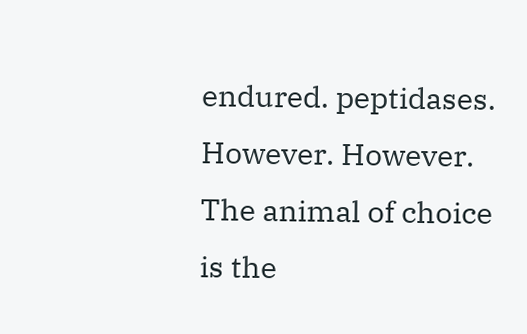endured. peptidases. However. However. The animal of choice is the